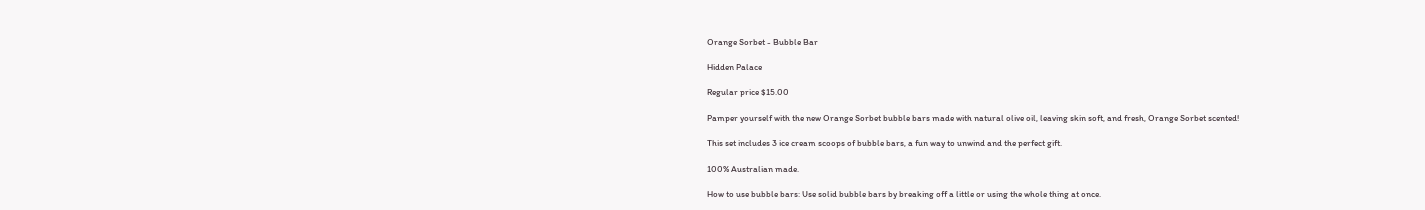Orange Sorbet - Bubble Bar

Hidden Palace

Regular price $15.00

Pamper yourself with the new Orange Sorbet bubble bars made with natural olive oil, leaving skin soft, and fresh, Orange Sorbet scented!

This set includes 3 ice cream scoops of bubble bars, a fun way to unwind and the perfect gift.

100% Australian made.

How to use bubble bars: Use solid bubble bars by breaking off a little or using the whole thing at once.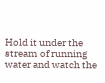Hold it under the stream of running water and watch the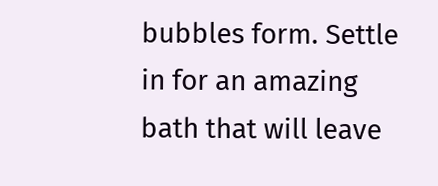bubbles form. Settle in for an amazing bath that will leave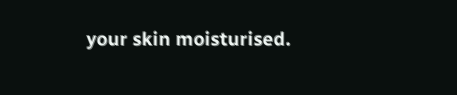your skin moisturised.